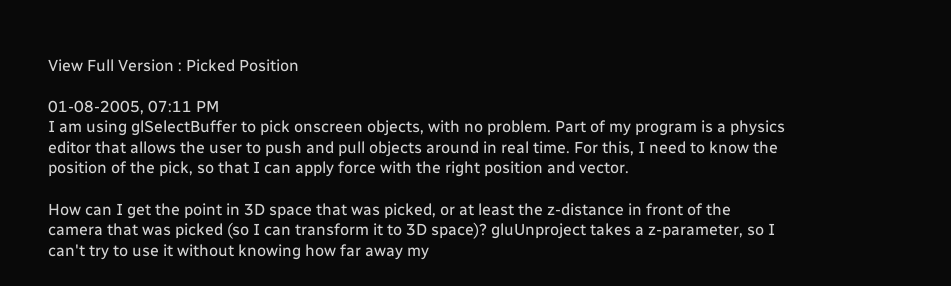View Full Version : Picked Position

01-08-2005, 07:11 PM
I am using glSelectBuffer to pick onscreen objects, with no problem. Part of my program is a physics editor that allows the user to push and pull objects around in real time. For this, I need to know the position of the pick, so that I can apply force with the right position and vector.

How can I get the point in 3D space that was picked, or at least the z-distance in front of the camera that was picked (so I can transform it to 3D space)? gluUnproject takes a z-parameter, so I can't try to use it without knowing how far away my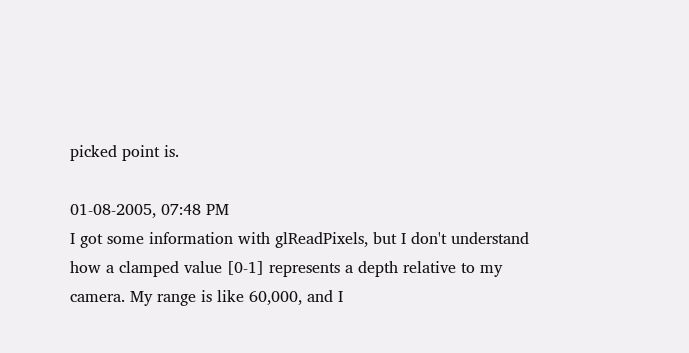picked point is.

01-08-2005, 07:48 PM
I got some information with glReadPixels, but I don't understand how a clamped value [0-1] represents a depth relative to my camera. My range is like 60,000, and I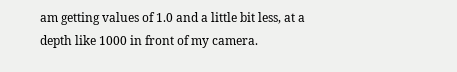am getting values of 1.0 and a little bit less, at a depth like 1000 in front of my camera.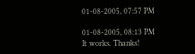01-08-2005, 07:57 PM

01-08-2005, 08:13 PM
It works. Thanks!